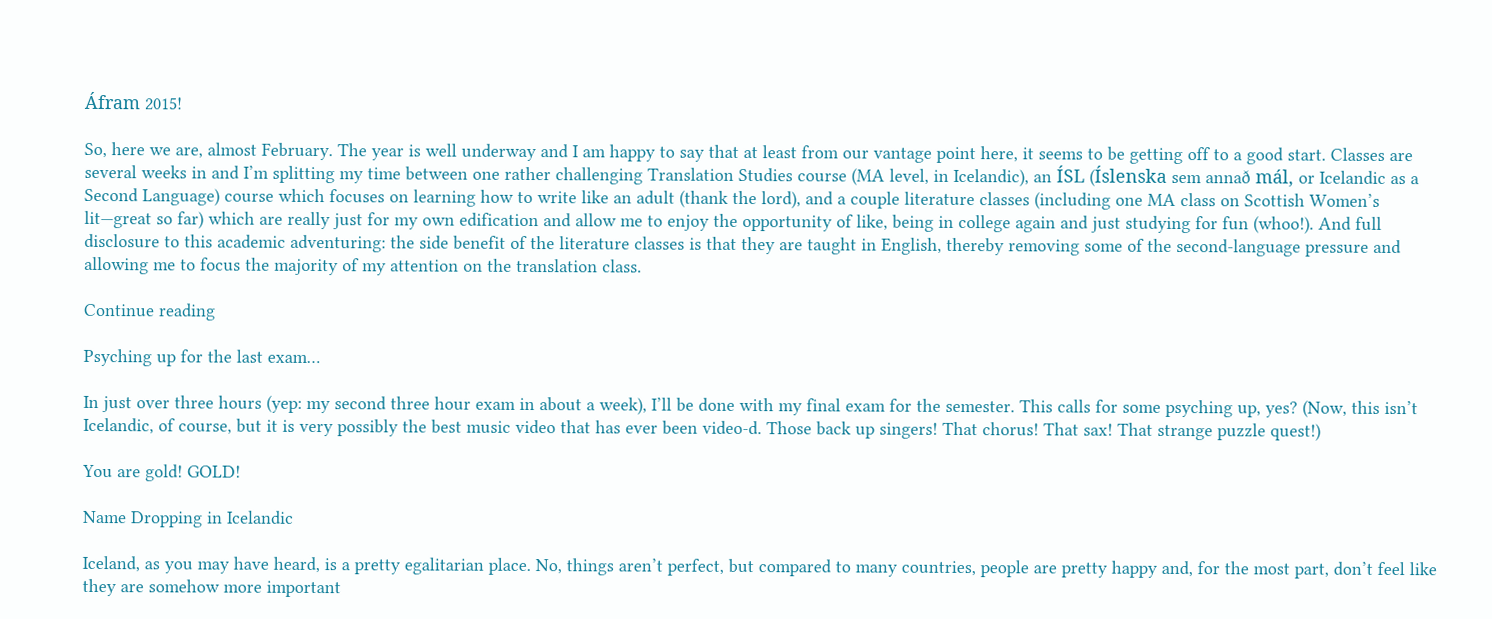Áfram 2015!

So, here we are, almost February. The year is well underway and I am happy to say that at least from our vantage point here, it seems to be getting off to a good start. Classes are several weeks in and I’m splitting my time between one rather challenging Translation Studies course (MA level, in Icelandic), an ÍSL (Íslenska sem annað mál, or Icelandic as a Second Language) course which focuses on learning how to write like an adult (thank the lord), and a couple literature classes (including one MA class on Scottish Women’s lit—great so far) which are really just for my own edification and allow me to enjoy the opportunity of like, being in college again and just studying for fun (whoo!). And full disclosure to this academic adventuring: the side benefit of the literature classes is that they are taught in English, thereby removing some of the second-language pressure and allowing me to focus the majority of my attention on the translation class.

Continue reading

Psyching up for the last exam…

In just over three hours (yep: my second three hour exam in about a week), I’ll be done with my final exam for the semester. This calls for some psyching up, yes? (Now, this isn’t Icelandic, of course, but it is very possibly the best music video that has ever been video-d. Those back up singers! That chorus! That sax! That strange puzzle quest!)

You are gold! GOLD!

Name Dropping in Icelandic

Iceland, as you may have heard, is a pretty egalitarian place. No, things aren’t perfect, but compared to many countries, people are pretty happy and, for the most part, don’t feel like they are somehow more important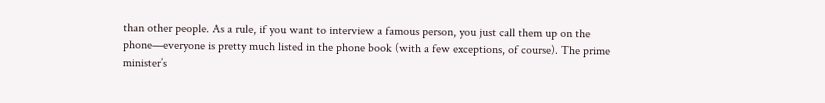than other people. As a rule, if you want to interview a famous person, you just call them up on the phone—everyone is pretty much listed in the phone book (with a few exceptions, of course). The prime minister’s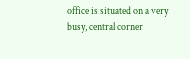office is situated on a very busy, central corner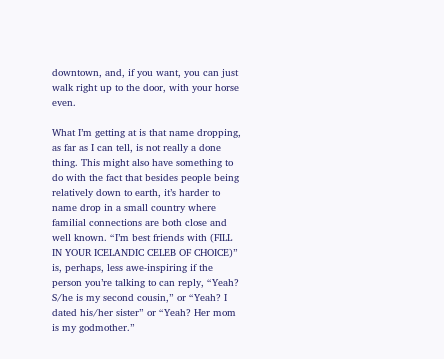downtown, and, if you want, you can just walk right up to the door, with your horse even.

What I’m getting at is that name dropping, as far as I can tell, is not really a done thing. This might also have something to do with the fact that besides people being relatively down to earth, it’s harder to name drop in a small country where familial connections are both close and well known. “I’m best friends with (FILL IN YOUR ICELANDIC CELEB OF CHOICE)” is, perhaps, less awe-inspiring if the person you’re talking to can reply, “Yeah? S/he is my second cousin,” or “Yeah? I dated his/her sister” or “Yeah? Her mom is my godmother.”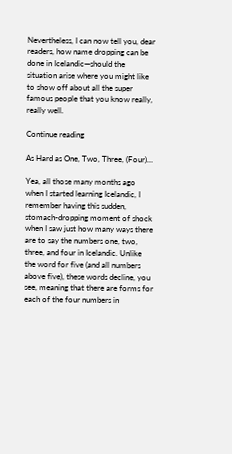Nevertheless, I can now tell you, dear readers, how name dropping can be done in Icelandic—should the situation arise where you might like to show off about all the super famous people that you know really, really well.

Continue reading

As Hard as One, Two, Three, (Four)…

Yea, all those many months ago when I started learning Icelandic, I remember having this sudden, stomach-dropping moment of shock when I saw just how many ways there are to say the numbers one, two, three, and four in Icelandic. Unlike the word for five (and all numbers above five), these words decline, you see, meaning that there are forms for each of the four numbers in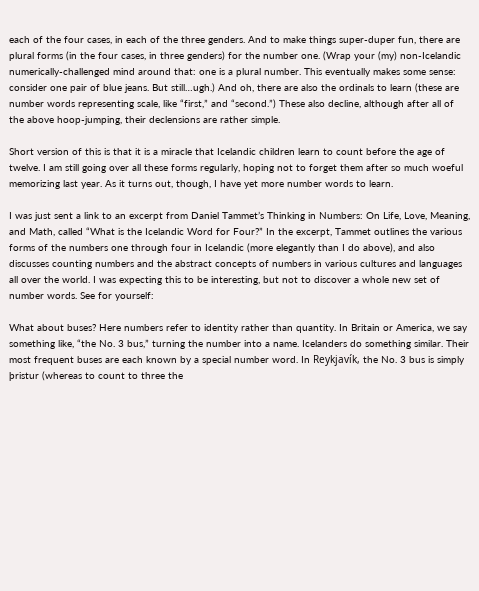each of the four cases, in each of the three genders. And to make things super-duper fun, there are plural forms (in the four cases, in three genders) for the number one. (Wrap your (my) non-Icelandic numerically-challenged mind around that: one is a plural number. This eventually makes some sense: consider one pair of blue jeans. But still…ugh.) And oh, there are also the ordinals to learn (these are number words representing scale, like “first,” and “second.”) These also decline, although after all of the above hoop-jumping, their declensions are rather simple.

Short version of this is that it is a miracle that Icelandic children learn to count before the age of twelve. I am still going over all these forms regularly, hoping not to forget them after so much woeful memorizing last year. As it turns out, though, I have yet more number words to learn.

I was just sent a link to an excerpt from Daniel Tammet’s Thinking in Numbers: On Life, Love, Meaning, and Math, called “What is the Icelandic Word for Four?” In the excerpt, Tammet outlines the various forms of the numbers one through four in Icelandic (more elegantly than I do above), and also discusses counting numbers and the abstract concepts of numbers in various cultures and languages all over the world. I was expecting this to be interesting, but not to discover a whole new set of number words. See for yourself:

What about buses? Here numbers refer to identity rather than quantity. In Britain or America, we say something like, “the No. 3 bus,” turning the number into a name. Icelanders do something similar. Their most frequent buses are each known by a special number word. In Reykjavík, the No. 3 bus is simply þristur (whereas to count to three the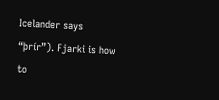Icelander says “þrír”). Fjarki is how to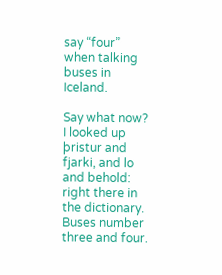say “four” when talking buses in Iceland.

Say what now? I looked up þristur and fjarki, and lo and behold: right there in the dictionary. Buses number three and four.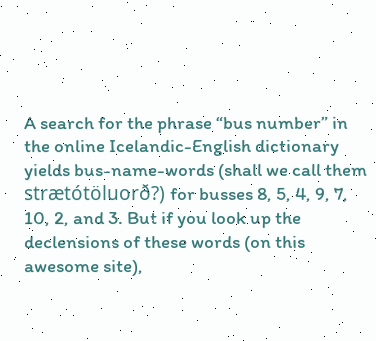A search for the phrase “bus number” in the online Icelandic-English dictionary yields bus-name-words (shall we call them strætótöluorð?) for busses 8, 5, 4, 9, 7, 10, 2, and 3. But if you look up the declensions of these words (on this awesome site),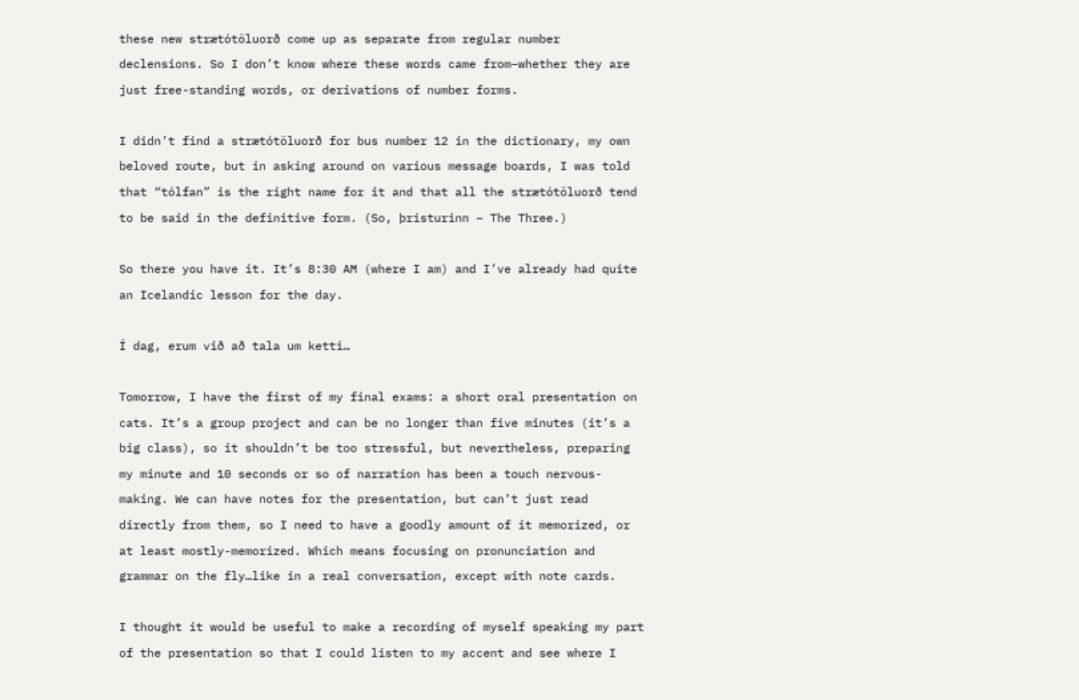these new strætótöluorð come up as separate from regular number declensions. So I don’t know where these words came from–whether they are just free-standing words, or derivations of number forms.

I didn’t find a strætótöluorð for bus number 12 in the dictionary, my own beloved route, but in asking around on various message boards, I was told that “tólfan” is the right name for it and that all the strætótöluorð tend to be said in the definitive form. (So, þristurinn – The Three.)

So there you have it. It’s 8:30 AM (where I am) and I’ve already had quite an Icelandic lesson for the day.

Í dag, erum við að tala um ketti…

Tomorrow, I have the first of my final exams: a short oral presentation on cats. It’s a group project and can be no longer than five minutes (it’s a big class), so it shouldn’t be too stressful, but nevertheless, preparing my minute and 10 seconds or so of narration has been a touch nervous-making. We can have notes for the presentation, but can’t just read directly from them, so I need to have a goodly amount of it memorized, or at least mostly-memorized. Which means focusing on pronunciation and grammar on the fly…like in a real conversation, except with note cards.

I thought it would be useful to make a recording of myself speaking my part of the presentation so that I could listen to my accent and see where I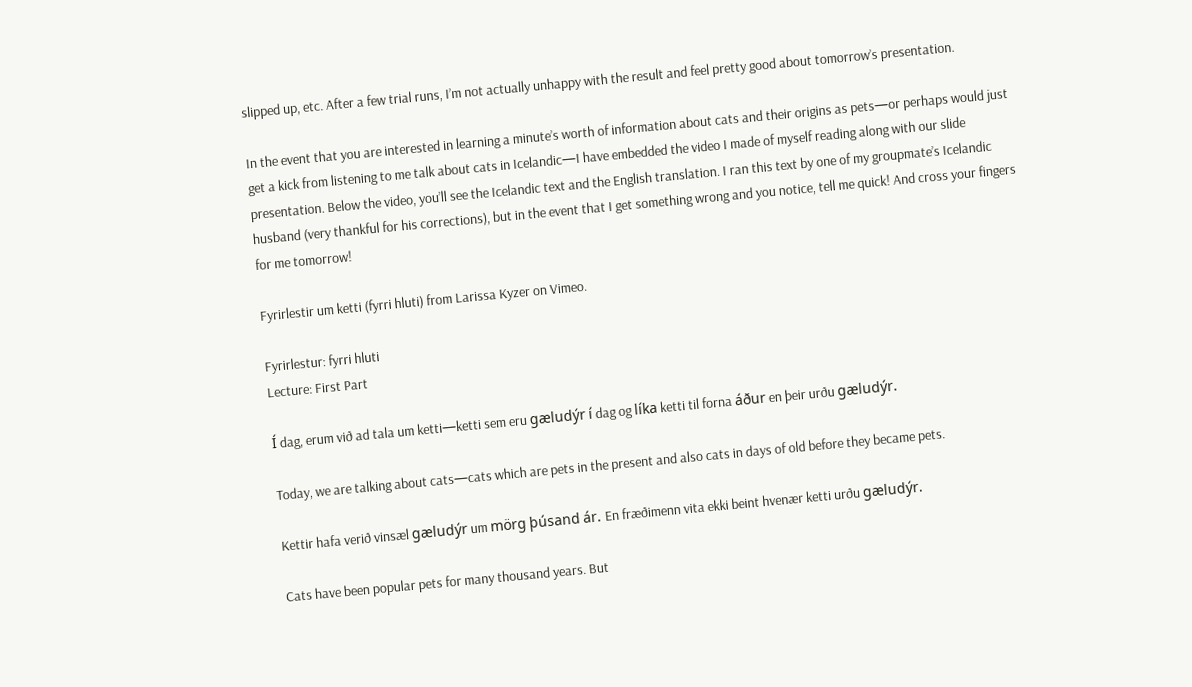slipped up, etc. After a few trial runs, I’m not actually unhappy with the result and feel pretty good about tomorrow’s presentation.

In the event that you are interested in learning a minute’s worth of information about cats and their origins as pets—or perhaps would just get a kick from listening to me talk about cats in Icelandic—I have embedded the video I made of myself reading along with our slide presentation. Below the video, you’ll see the Icelandic text and the English translation. I ran this text by one of my groupmate’s Icelandic husband (very thankful for his corrections), but in the event that I get something wrong and you notice, tell me quick! And cross your fingers for me tomorrow!

Fyrirlestir um ketti (fyrri hluti) from Larissa Kyzer on Vimeo.

Fyrirlestur: fyrri hluti
Lecture: First Part

Í dag, erum við ad tala um ketti—ketti sem eru gæludýr í dag og líka ketti til forna áður en þeir urðu gæludýr.

Today, we are talking about cats—cats which are pets in the present and also cats in days of old before they became pets.

Kettir hafa verið vinsæl gæludýr um mörg þúsand ár. En fræðimenn vita ekki beint hvenær ketti urðu gæludýr.

Cats have been popular pets for many thousand years. But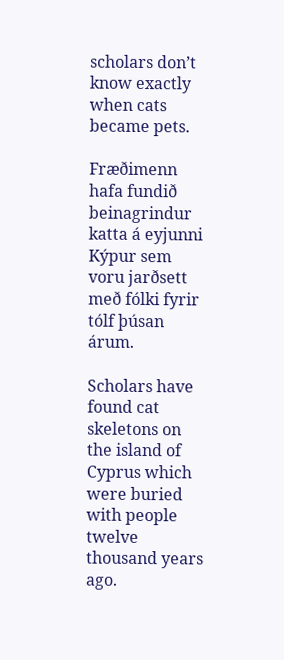scholars don’t know exactly when cats became pets.

Fræðimenn hafa fundið beinagrindur katta á eyjunni Kýpur sem voru jarðsett með fólki fyrir tólf þúsan árum.

Scholars have found cat skeletons on the island of Cyprus which were buried with people twelve thousand years ago.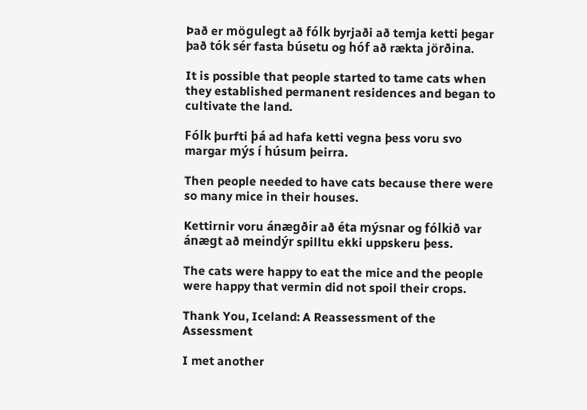Það er mögulegt að fólk byrjaði að temja ketti þegar það tók sér fasta búsetu og hóf að rækta jörðina.

It is possible that people started to tame cats when they established permanent residences and began to cultivate the land.

Fólk þurfti þá ad hafa ketti vegna þess voru svo margar mýs í húsum þeirra.

Then people needed to have cats because there were so many mice in their houses.

Kettirnir voru ánægðir að éta mýsnar og fólkið var ánægt að meindýr spilltu ekki uppskeru þess.

The cats were happy to eat the mice and the people were happy that vermin did not spoil their crops.

Thank You, Iceland: A Reassessment of the Assessment

I met another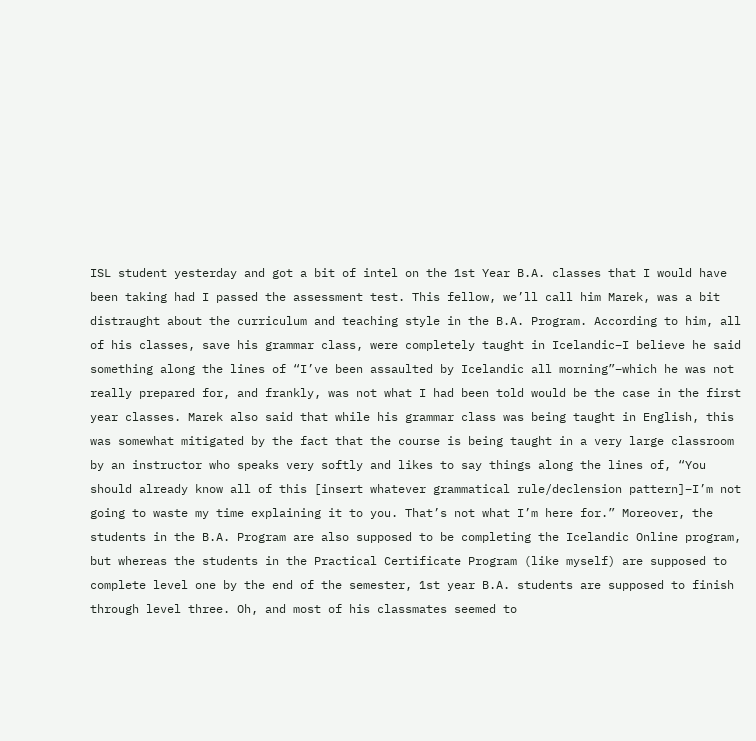ISL student yesterday and got a bit of intel on the 1st Year B.A. classes that I would have been taking had I passed the assessment test. This fellow, we’ll call him Marek, was a bit distraught about the curriculum and teaching style in the B.A. Program. According to him, all of his classes, save his grammar class, were completely taught in Icelandic–I believe he said something along the lines of “I’ve been assaulted by Icelandic all morning”–which he was not really prepared for, and frankly, was not what I had been told would be the case in the first year classes. Marek also said that while his grammar class was being taught in English, this was somewhat mitigated by the fact that the course is being taught in a very large classroom by an instructor who speaks very softly and likes to say things along the lines of, “You should already know all of this [insert whatever grammatical rule/declension pattern]–I’m not going to waste my time explaining it to you. That’s not what I’m here for.” Moreover, the students in the B.A. Program are also supposed to be completing the Icelandic Online program, but whereas the students in the Practical Certificate Program (like myself) are supposed to complete level one by the end of the semester, 1st year B.A. students are supposed to finish through level three. Oh, and most of his classmates seemed to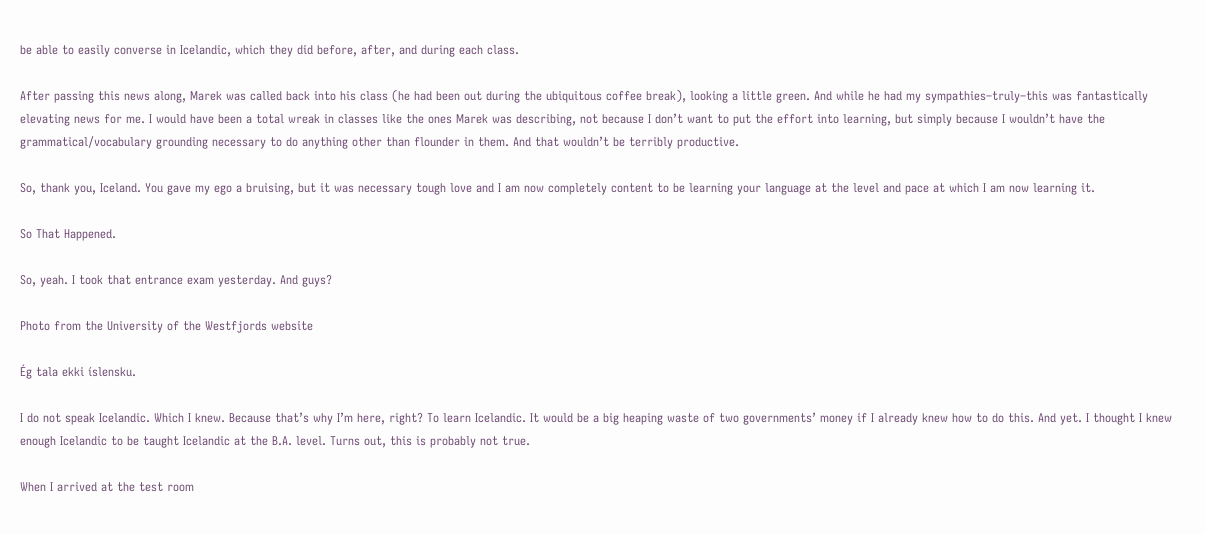be able to easily converse in Icelandic, which they did before, after, and during each class.

After passing this news along, Marek was called back into his class (he had been out during the ubiquitous coffee break), looking a little green. And while he had my sympathies–truly–this was fantastically elevating news for me. I would have been a total wreak in classes like the ones Marek was describing, not because I don’t want to put the effort into learning, but simply because I wouldn’t have the grammatical/vocabulary grounding necessary to do anything other than flounder in them. And that wouldn’t be terribly productive.

So, thank you, Iceland. You gave my ego a bruising, but it was necessary tough love and I am now completely content to be learning your language at the level and pace at which I am now learning it.

So That Happened.

So, yeah. I took that entrance exam yesterday. And guys?

Photo from the University of the Westfjords website

Ég tala ekki íslensku.

I do not speak Icelandic. Which I knew. Because that’s why I’m here, right? To learn Icelandic. It would be a big heaping waste of two governments’ money if I already knew how to do this. And yet. I thought I knew enough Icelandic to be taught Icelandic at the B.A. level. Turns out, this is probably not true.

When I arrived at the test room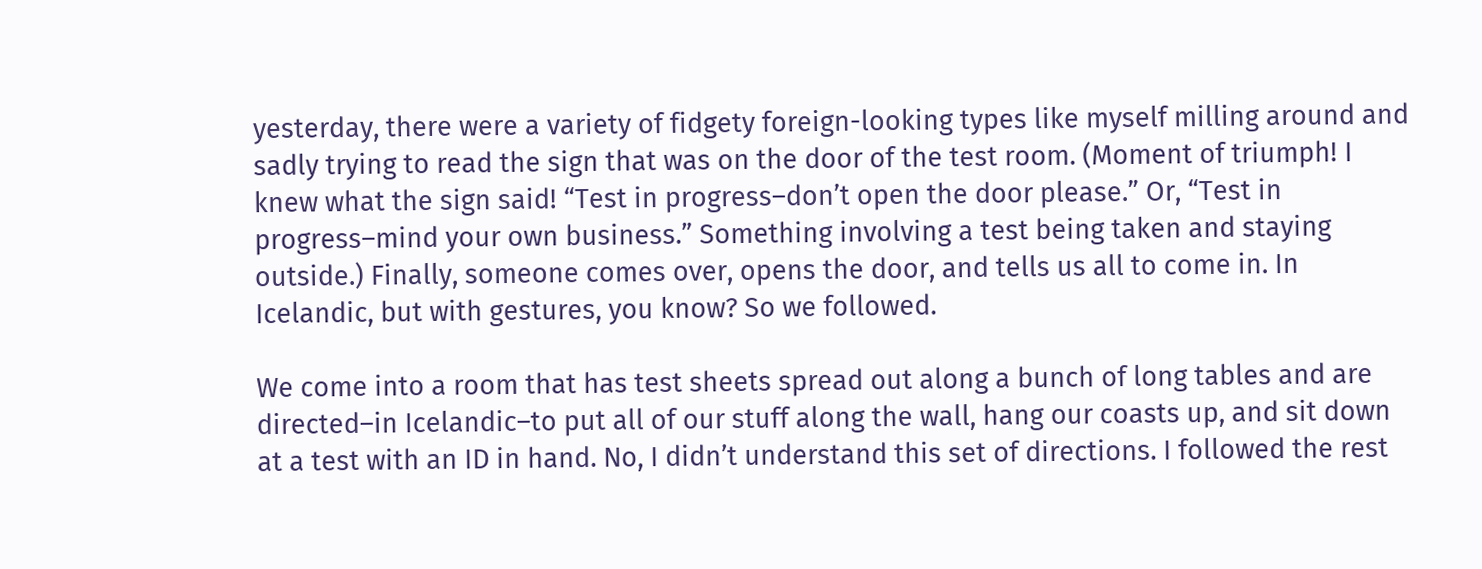yesterday, there were a variety of fidgety foreign-looking types like myself milling around and sadly trying to read the sign that was on the door of the test room. (Moment of triumph! I knew what the sign said! “Test in progress–don’t open the door please.” Or, “Test in progress–mind your own business.” Something involving a test being taken and staying outside.) Finally, someone comes over, opens the door, and tells us all to come in. In Icelandic, but with gestures, you know? So we followed.

We come into a room that has test sheets spread out along a bunch of long tables and are directed–in Icelandic–to put all of our stuff along the wall, hang our coasts up, and sit down at a test with an ID in hand. No, I didn’t understand this set of directions. I followed the rest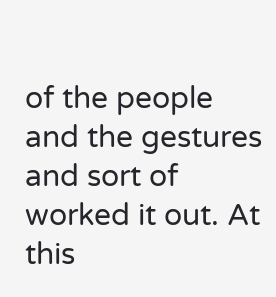of the people and the gestures and sort of worked it out. At this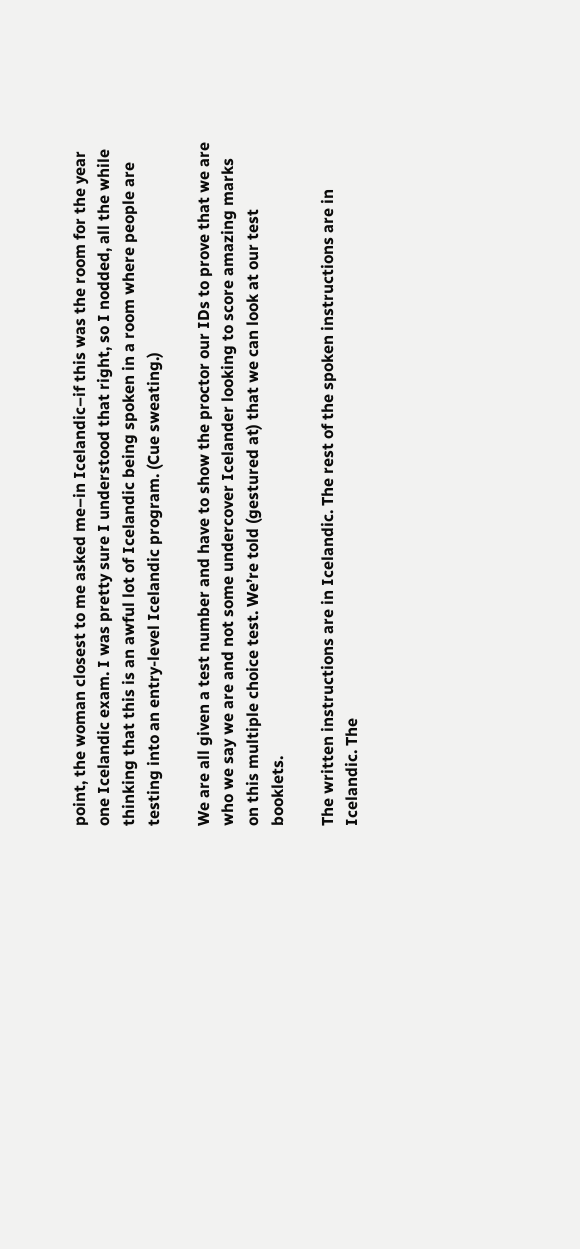point, the woman closest to me asked me–in Icelandic–if this was the room for the year one Icelandic exam. I was pretty sure I understood that right, so I nodded, all the while thinking that this is an awful lot of Icelandic being spoken in a room where people are testing into an entry-level Icelandic program. (Cue sweating.)

We are all given a test number and have to show the proctor our IDs to prove that we are who we say we are and not some undercover Icelander looking to score amazing marks on this multiple choice test. We’re told (gestured at) that we can look at our test booklets.

The written instructions are in Icelandic. The rest of the spoken instructions are in Icelandic. The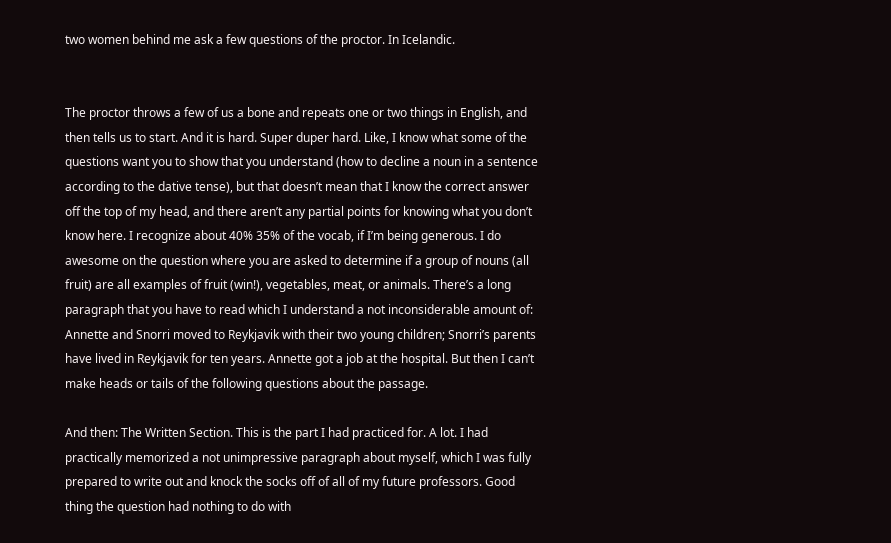two women behind me ask a few questions of the proctor. In Icelandic.


The proctor throws a few of us a bone and repeats one or two things in English, and then tells us to start. And it is hard. Super duper hard. Like, I know what some of the questions want you to show that you understand (how to decline a noun in a sentence according to the dative tense), but that doesn’t mean that I know the correct answer off the top of my head, and there aren’t any partial points for knowing what you don’t know here. I recognize about 40% 35% of the vocab, if I’m being generous. I do awesome on the question where you are asked to determine if a group of nouns (all fruit) are all examples of fruit (win!), vegetables, meat, or animals. There’s a long paragraph that you have to read which I understand a not inconsiderable amount of: Annette and Snorri moved to Reykjavik with their two young children; Snorri’s parents have lived in Reykjavik for ten years. Annette got a job at the hospital. But then I can’t make heads or tails of the following questions about the passage.

And then: The Written Section. This is the part I had practiced for. A lot. I had practically memorized a not unimpressive paragraph about myself, which I was fully prepared to write out and knock the socks off of all of my future professors. Good thing the question had nothing to do with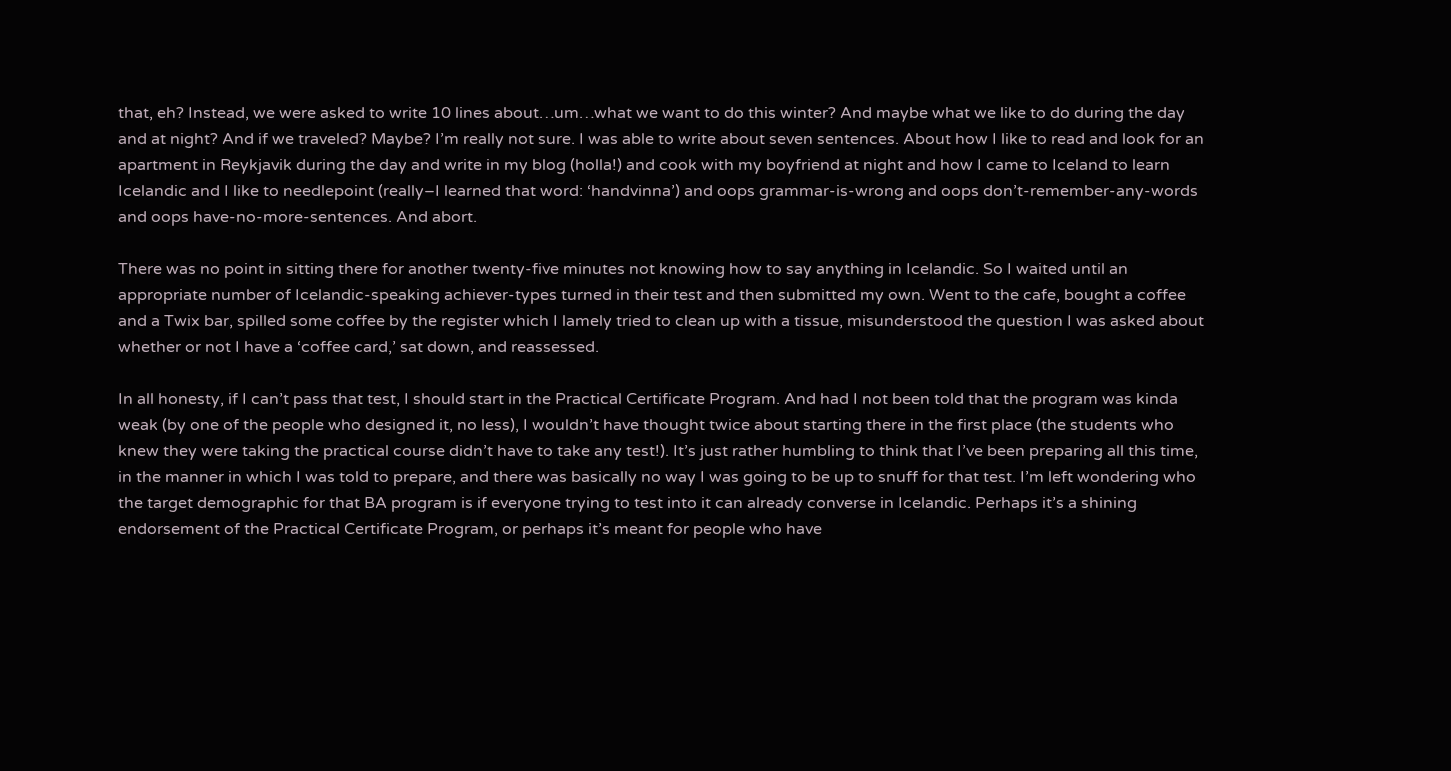that, eh? Instead, we were asked to write 10 lines about…um…what we want to do this winter? And maybe what we like to do during the day and at night? And if we traveled? Maybe? I’m really not sure. I was able to write about seven sentences. About how I like to read and look for an apartment in Reykjavik during the day and write in my blog (holla!) and cook with my boyfriend at night and how I came to Iceland to learn Icelandic and I like to needlepoint (really–I learned that word: ‘handvinna’) and oops grammar-is-wrong and oops don’t-remember-any-words and oops have-no-more-sentences. And abort.

There was no point in sitting there for another twenty-five minutes not knowing how to say anything in Icelandic. So I waited until an appropriate number of Icelandic-speaking achiever-types turned in their test and then submitted my own. Went to the cafe, bought a coffee and a Twix bar, spilled some coffee by the register which I lamely tried to clean up with a tissue, misunderstood the question I was asked about whether or not I have a ‘coffee card,’ sat down, and reassessed.

In all honesty, if I can’t pass that test, I should start in the Practical Certificate Program. And had I not been told that the program was kinda weak (by one of the people who designed it, no less), I wouldn’t have thought twice about starting there in the first place (the students who knew they were taking the practical course didn’t have to take any test!). It’s just rather humbling to think that I’ve been preparing all this time, in the manner in which I was told to prepare, and there was basically no way I was going to be up to snuff for that test. I’m left wondering who the target demographic for that BA program is if everyone trying to test into it can already converse in Icelandic. Perhaps it’s a shining endorsement of the Practical Certificate Program, or perhaps it’s meant for people who have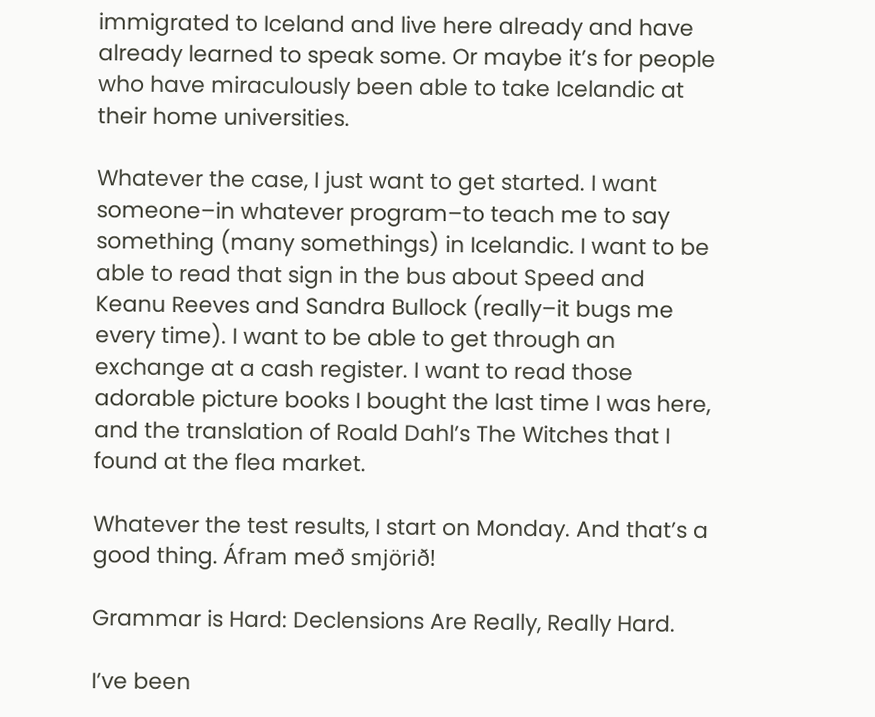immigrated to Iceland and live here already and have already learned to speak some. Or maybe it’s for people who have miraculously been able to take Icelandic at their home universities.

Whatever the case, I just want to get started. I want someone–in whatever program–to teach me to say something (many somethings) in Icelandic. I want to be able to read that sign in the bus about Speed and Keanu Reeves and Sandra Bullock (really–it bugs me every time). I want to be able to get through an exchange at a cash register. I want to read those adorable picture books I bought the last time I was here, and the translation of Roald Dahl’s The Witches that I found at the flea market.

Whatever the test results, I start on Monday. And that’s a good thing. Áfram með smjörið!

Grammar is Hard: Declensions Are Really, Really Hard.

I’ve been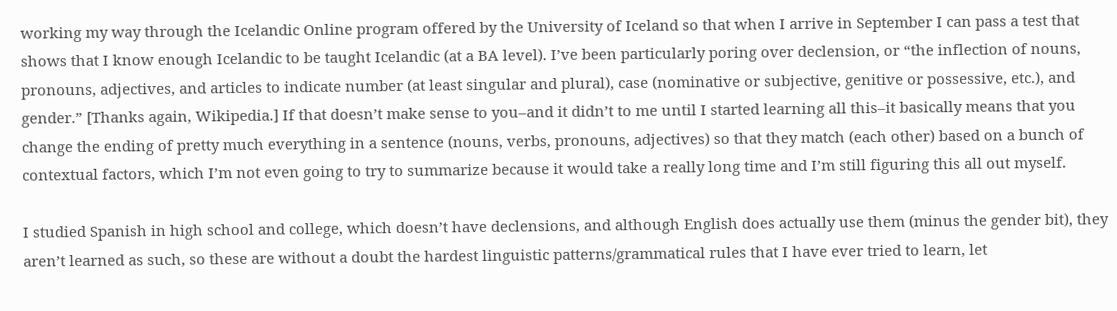working my way through the Icelandic Online program offered by the University of Iceland so that when I arrive in September I can pass a test that shows that I know enough Icelandic to be taught Icelandic (at a BA level). I’ve been particularly poring over declension, or “the inflection of nouns, pronouns, adjectives, and articles to indicate number (at least singular and plural), case (nominative or subjective, genitive or possessive, etc.), and gender.” [Thanks again, Wikipedia.] If that doesn’t make sense to you–and it didn’t to me until I started learning all this–it basically means that you change the ending of pretty much everything in a sentence (nouns, verbs, pronouns, adjectives) so that they match (each other) based on a bunch of contextual factors, which I’m not even going to try to summarize because it would take a really long time and I’m still figuring this all out myself.

I studied Spanish in high school and college, which doesn’t have declensions, and although English does actually use them (minus the gender bit), they aren’t learned as such, so these are without a doubt the hardest linguistic patterns/grammatical rules that I have ever tried to learn, let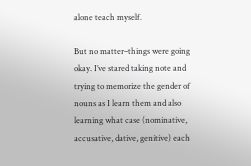alone teach myself.

But no matter–things were going okay. I’ve stared taking note and trying to memorize the gender of nouns as I learn them and also learning what case (nominative, accusative, dative, genitive) each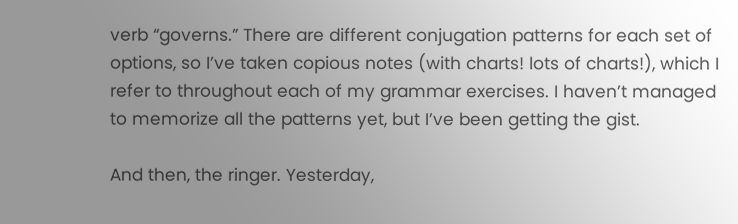verb “governs.” There are different conjugation patterns for each set of options, so I’ve taken copious notes (with charts! lots of charts!), which I refer to throughout each of my grammar exercises. I haven’t managed to memorize all the patterns yet, but I’ve been getting the gist.

And then, the ringer. Yesterday,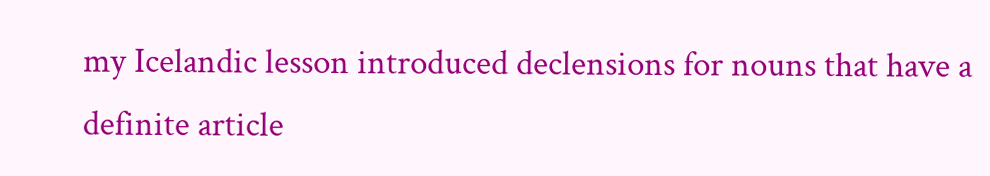my Icelandic lesson introduced declensions for nouns that have a definite article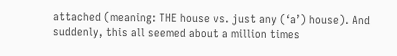attached (meaning: THE house vs. just any (‘a’) house). And suddenly, this all seemed about a million times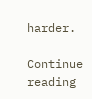harder.

Continue reading